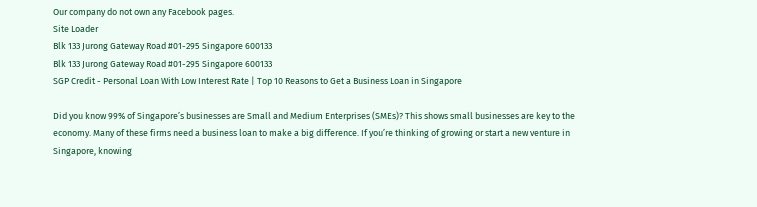Our company do not own any Facebook pages.
Site Loader
Blk 133 Jurong Gateway Road #01-295 Singapore 600133
Blk 133 Jurong Gateway Road #01-295 Singapore 600133
SGP Credit - Personal Loan With Low Interest Rate | Top 10 Reasons to Get a Business Loan in Singapore

Did you know 99% of Singapore’s businesses are Small and Medium Enterprises (SMEs)? This shows small businesses are key to the economy. Many of these firms need a business loan to make a big difference. If you’re thinking of growing or start a new venture in Singapore, knowing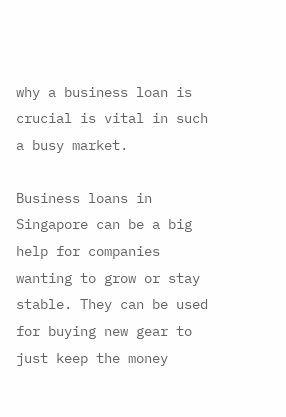why a business loan is crucial is vital in such a busy market.

Business loans in Singapore can be a big help for companies wanting to grow or stay stable. They can be used for buying new gear to just keep the money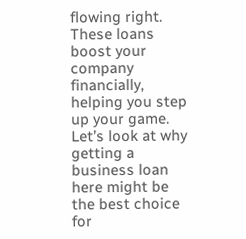flowing right. These loans boost your company financially, helping you step up your game. Let’s look at why getting a business loan here might be the best choice for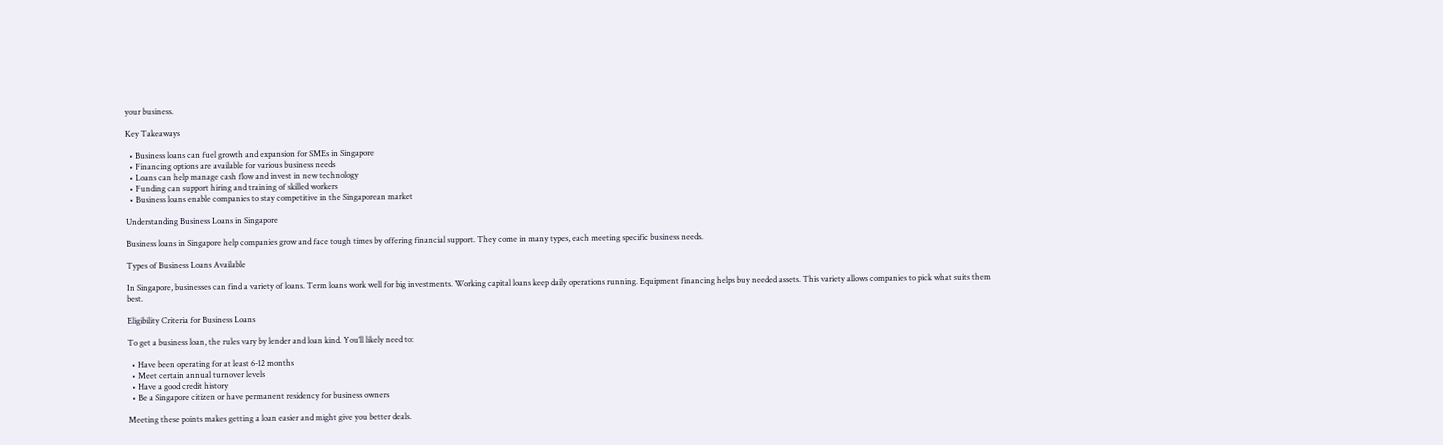your business.

Key Takeaways

  • Business loans can fuel growth and expansion for SMEs in Singapore
  • Financing options are available for various business needs
  • Loans can help manage cash flow and invest in new technology
  • Funding can support hiring and training of skilled workers
  • Business loans enable companies to stay competitive in the Singaporean market

Understanding Business Loans in Singapore

Business loans in Singapore help companies grow and face tough times by offering financial support. They come in many types, each meeting specific business needs.

Types of Business Loans Available

In Singapore, businesses can find a variety of loans. Term loans work well for big investments. Working capital loans keep daily operations running. Equipment financing helps buy needed assets. This variety allows companies to pick what suits them best.

Eligibility Criteria for Business Loans

To get a business loan, the rules vary by lender and loan kind. You’ll likely need to:

  • Have been operating for at least 6-12 months
  • Meet certain annual turnover levels
  • Have a good credit history
  • Be a Singapore citizen or have permanent residency for business owners

Meeting these points makes getting a loan easier and might give you better deals.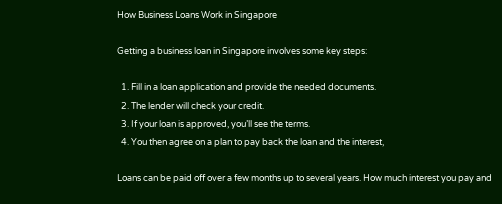How Business Loans Work in Singapore

Getting a business loan in Singapore involves some key steps:

  1. Fill in a loan application and provide the needed documents.
  2. The lender will check your credit.
  3. If your loan is approved, you’ll see the terms.
  4. You then agree on a plan to pay back the loan and the interest,

Loans can be paid off over a few months up to several years. How much interest you pay and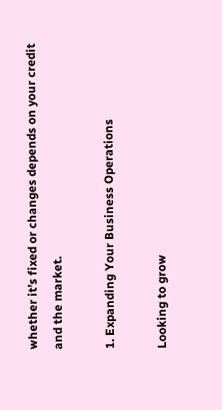whether it’s fixed or changes depends on your credit and the market.

1. Expanding Your Business Operations

Looking to grow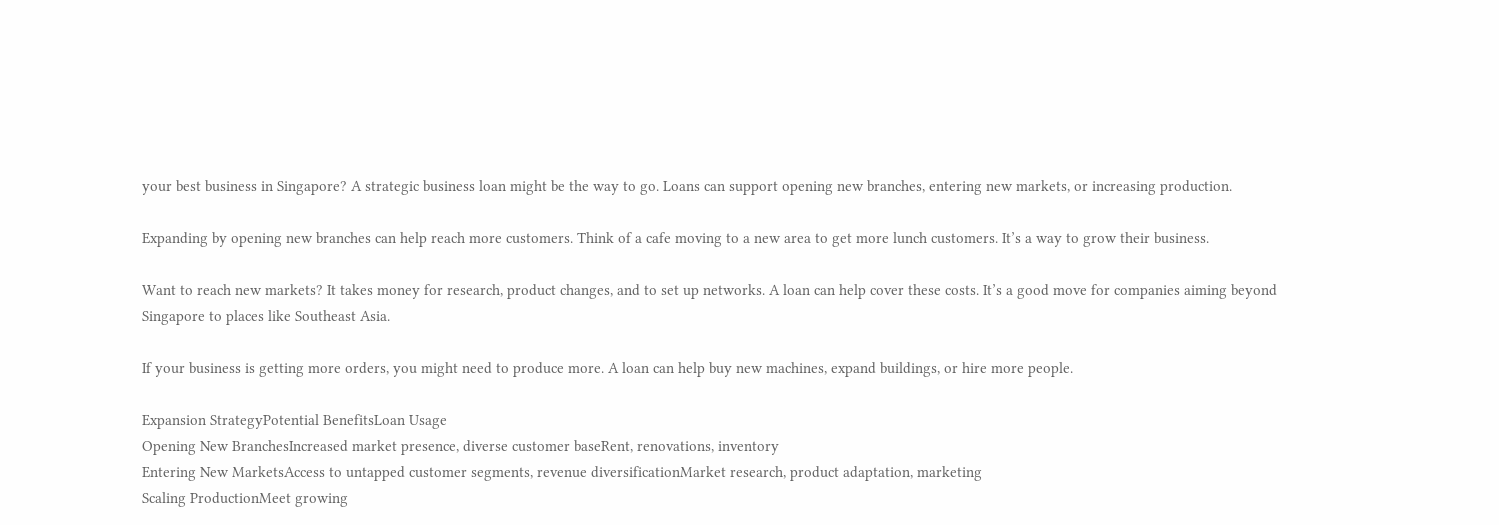your best business in Singapore? A strategic business loan might be the way to go. Loans can support opening new branches, entering new markets, or increasing production.

Expanding by opening new branches can help reach more customers. Think of a cafe moving to a new area to get more lunch customers. It’s a way to grow their business.

Want to reach new markets? It takes money for research, product changes, and to set up networks. A loan can help cover these costs. It’s a good move for companies aiming beyond Singapore to places like Southeast Asia.

If your business is getting more orders, you might need to produce more. A loan can help buy new machines, expand buildings, or hire more people.

Expansion StrategyPotential BenefitsLoan Usage
Opening New BranchesIncreased market presence, diverse customer baseRent, renovations, inventory
Entering New MarketsAccess to untapped customer segments, revenue diversificationMarket research, product adaptation, marketing
Scaling ProductionMeet growing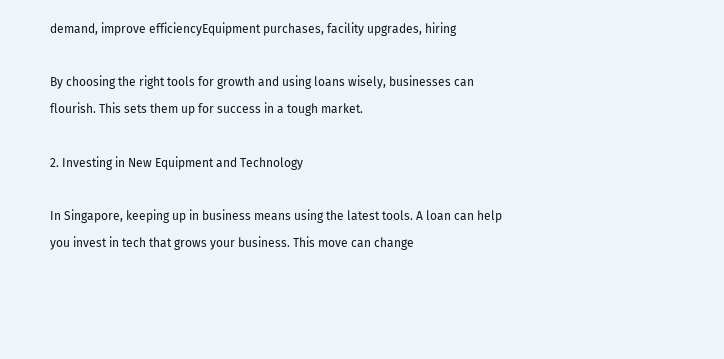demand, improve efficiencyEquipment purchases, facility upgrades, hiring

By choosing the right tools for growth and using loans wisely, businesses can flourish. This sets them up for success in a tough market.

2. Investing in New Equipment and Technology

In Singapore, keeping up in business means using the latest tools. A loan can help you invest in tech that grows your business. This move can change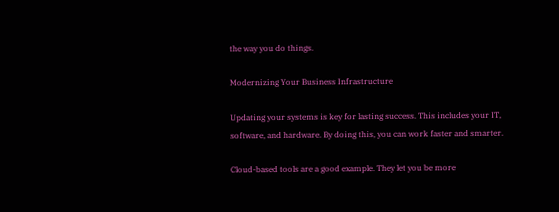the way you do things.

Modernizing Your Business Infrastructure

Updating your systems is key for lasting success. This includes your IT, software, and hardware. By doing this, you can work faster and smarter.

Cloud-based tools are a good example. They let you be more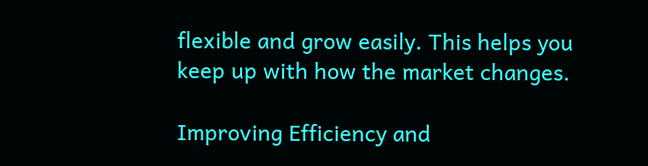flexible and grow easily. This helps you keep up with how the market changes.

Improving Efficiency and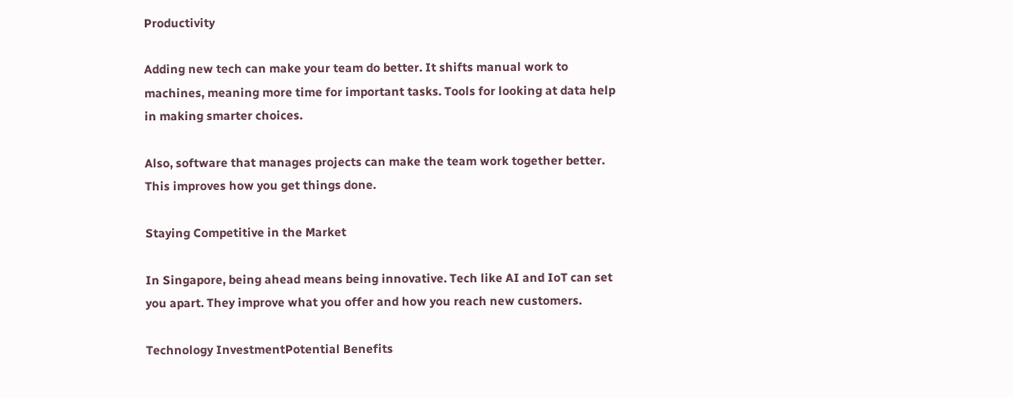Productivity

Adding new tech can make your team do better. It shifts manual work to machines, meaning more time for important tasks. Tools for looking at data help in making smarter choices.

Also, software that manages projects can make the team work together better. This improves how you get things done.

Staying Competitive in the Market

In Singapore, being ahead means being innovative. Tech like AI and IoT can set you apart. They improve what you offer and how you reach new customers.

Technology InvestmentPotential Benefits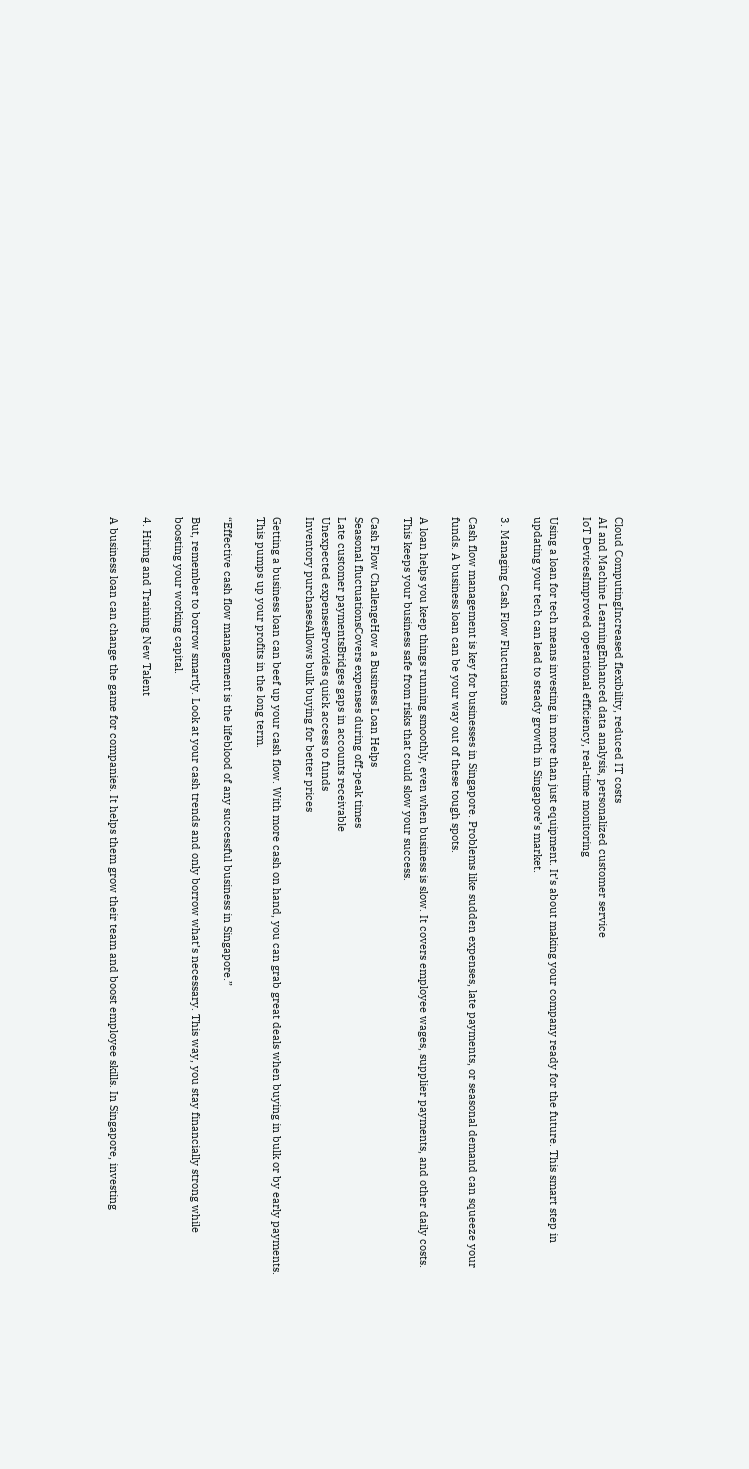Cloud ComputingIncreased flexibility, reduced IT costs
AI and Machine LearningEnhanced data analysis, personalized customer service
IoT DevicesImproved operational efficiency, real-time monitoring

Using a loan for tech means investing in more than just equipment. It’s about making your company ready for the future. This smart step in updating your tech can lead to steady growth in Singapore’s market.

3. Managing Cash Flow Fluctuations

Cash flow management is key for businesses in Singapore. Problems like sudden expenses, late payments, or seasonal demand can squeeze your funds. A business loan can be your way out of these tough spots.

A loan helps you keep things running smoothly, even when business is slow. It covers employee wages, supplier payments, and other daily costs. This keeps your business safe from risks that could slow your success.

Cash Flow ChallengeHow a Business Loan Helps
Seasonal fluctuationsCovers expenses during off-peak times
Late customer paymentsBridges gaps in accounts receivable
Unexpected expensesProvides quick access to funds
Inventory purchasesAllows bulk buying for better prices

Getting a business loan can beef up your cash flow. With more cash on hand, you can grab great deals when buying in bulk or by early payments. This pumps up your profits in the long term.

“Effective cash flow management is the lifeblood of any successful business in Singapore.”

But, remember to borrow smartly. Look at your cash trends and only borrow what’s necessary. This way, you stay financially strong while boosting your working capital.

4. Hiring and Training New Talent

A business loan can change the game for companies. It helps them grow their team and boost employee skills. In Singapore, investing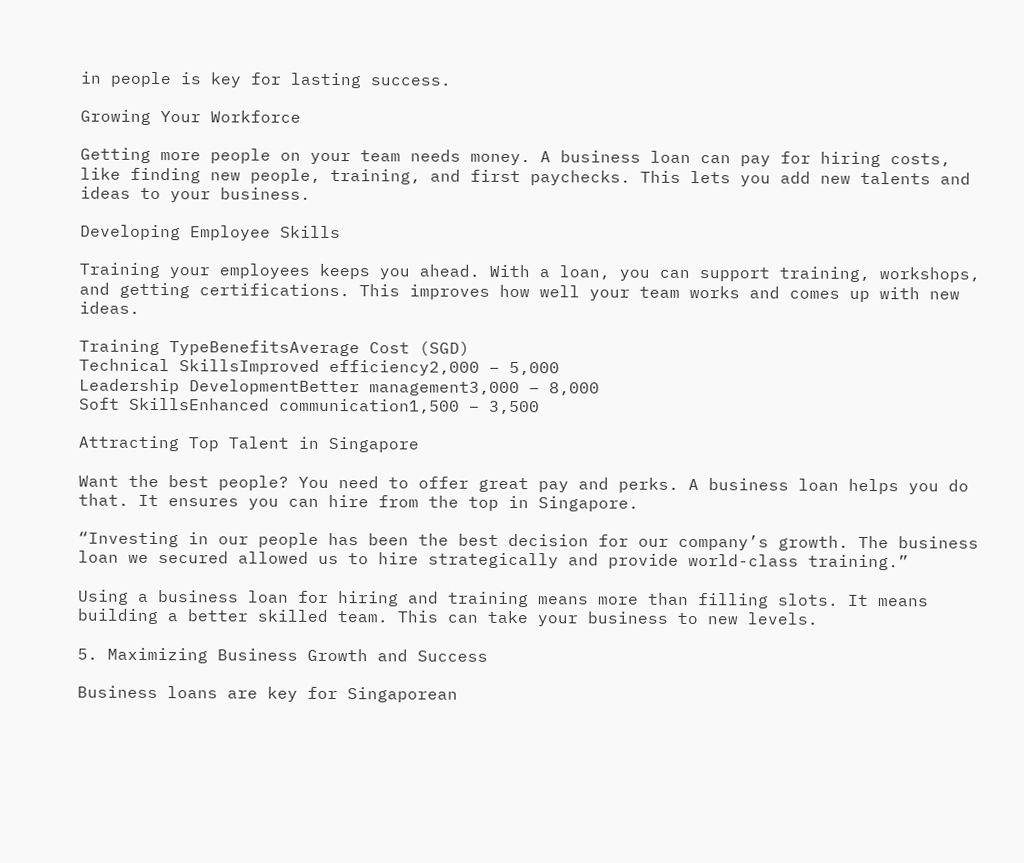in people is key for lasting success.

Growing Your Workforce

Getting more people on your team needs money. A business loan can pay for hiring costs, like finding new people, training, and first paychecks. This lets you add new talents and ideas to your business.

Developing Employee Skills

Training your employees keeps you ahead. With a loan, you can support training, workshops, and getting certifications. This improves how well your team works and comes up with new ideas.

Training TypeBenefitsAverage Cost (SGD)
Technical SkillsImproved efficiency2,000 – 5,000
Leadership DevelopmentBetter management3,000 – 8,000
Soft SkillsEnhanced communication1,500 – 3,500

Attracting Top Talent in Singapore

Want the best people? You need to offer great pay and perks. A business loan helps you do that. It ensures you can hire from the top in Singapore.

“Investing in our people has been the best decision for our company’s growth. The business loan we secured allowed us to hire strategically and provide world-class training.”

Using a business loan for hiring and training means more than filling slots. It means building a better skilled team. This can take your business to new levels.

5. Maximizing Business Growth and Success

Business loans are key for Singaporean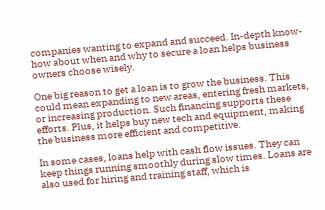companies wanting to expand and succeed. In-depth know-how about when and why to secure a loan helps business owners choose wisely.

One big reason to get a loan is to grow the business. This could mean expanding to new areas, entering fresh markets, or increasing production. Such financing supports these efforts. Plus, it helps buy new tech and equipment, making the business more efficient and competitive.

In some cases, loans help with cash flow issues. They can keep things running smoothly during slow times. Loans are also used for hiring and training staff, which is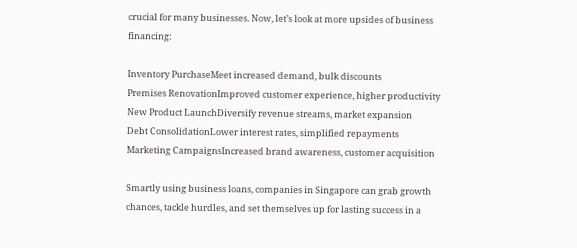crucial for many businesses. Now, let’s look at more upsides of business financing:

Inventory PurchaseMeet increased demand, bulk discounts
Premises RenovationImproved customer experience, higher productivity
New Product LaunchDiversify revenue streams, market expansion
Debt ConsolidationLower interest rates, simplified repayments
Marketing CampaignsIncreased brand awareness, customer acquisition

Smartly using business loans, companies in Singapore can grab growth chances, tackle hurdles, and set themselves up for lasting success in a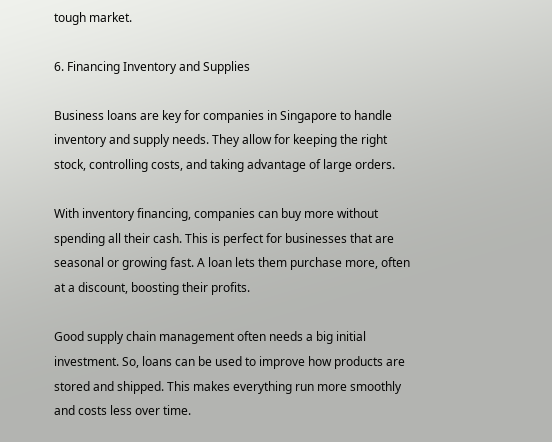tough market.

6. Financing Inventory and Supplies

Business loans are key for companies in Singapore to handle inventory and supply needs. They allow for keeping the right stock, controlling costs, and taking advantage of large orders.

With inventory financing, companies can buy more without spending all their cash. This is perfect for businesses that are seasonal or growing fast. A loan lets them purchase more, often at a discount, boosting their profits.

Good supply chain management often needs a big initial investment. So, loans can be used to improve how products are stored and shipped. This makes everything run more smoothly and costs less over time.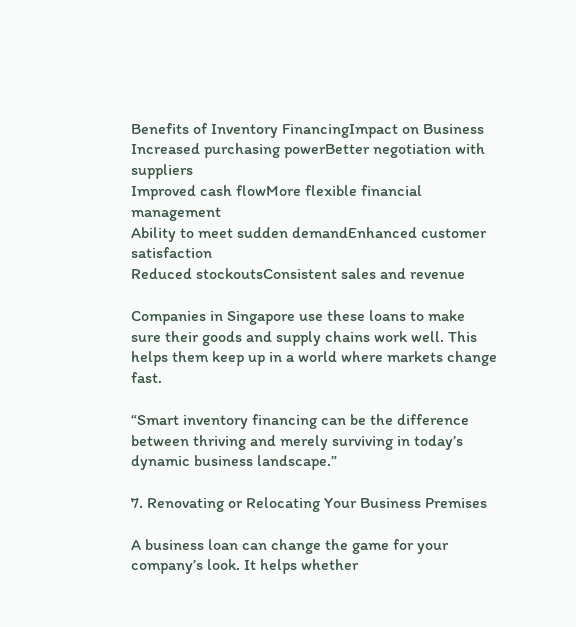Benefits of Inventory FinancingImpact on Business
Increased purchasing powerBetter negotiation with suppliers
Improved cash flowMore flexible financial management
Ability to meet sudden demandEnhanced customer satisfaction
Reduced stockoutsConsistent sales and revenue

Companies in Singapore use these loans to make sure their goods and supply chains work well. This helps them keep up in a world where markets change fast.

“Smart inventory financing can be the difference between thriving and merely surviving in today’s dynamic business landscape.”

7. Renovating or Relocating Your Business Premises

A business loan can change the game for your company’s look. It helps whether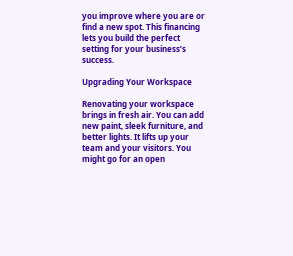you improve where you are or find a new spot. This financing lets you build the perfect setting for your business’s success.

Upgrading Your Workspace

Renovating your workspace brings in fresh air. You can add new paint, sleek furniture, and better lights. It lifts up your team and your visitors. You might go for an open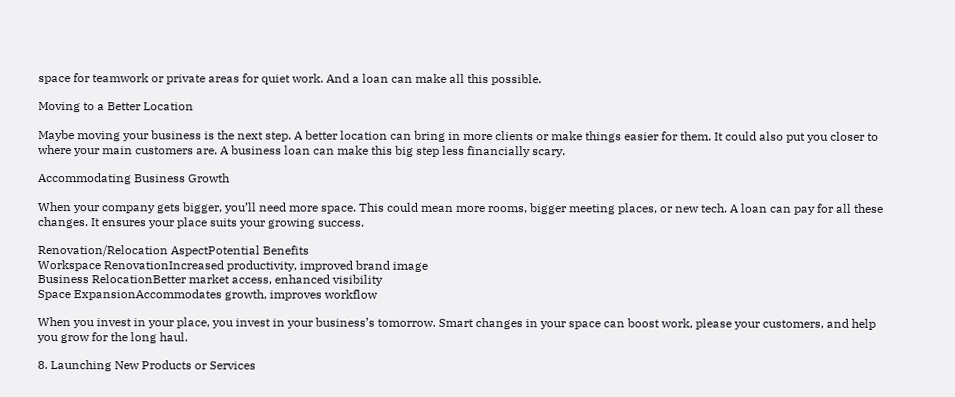space for teamwork or private areas for quiet work. And a loan can make all this possible.

Moving to a Better Location

Maybe moving your business is the next step. A better location can bring in more clients or make things easier for them. It could also put you closer to where your main customers are. A business loan can make this big step less financially scary.

Accommodating Business Growth

When your company gets bigger, you’ll need more space. This could mean more rooms, bigger meeting places, or new tech. A loan can pay for all these changes. It ensures your place suits your growing success.

Renovation/Relocation AspectPotential Benefits
Workspace RenovationIncreased productivity, improved brand image
Business RelocationBetter market access, enhanced visibility
Space ExpansionAccommodates growth, improves workflow

When you invest in your place, you invest in your business’s tomorrow. Smart changes in your space can boost work, please your customers, and help you grow for the long haul.

8. Launching New Products or Services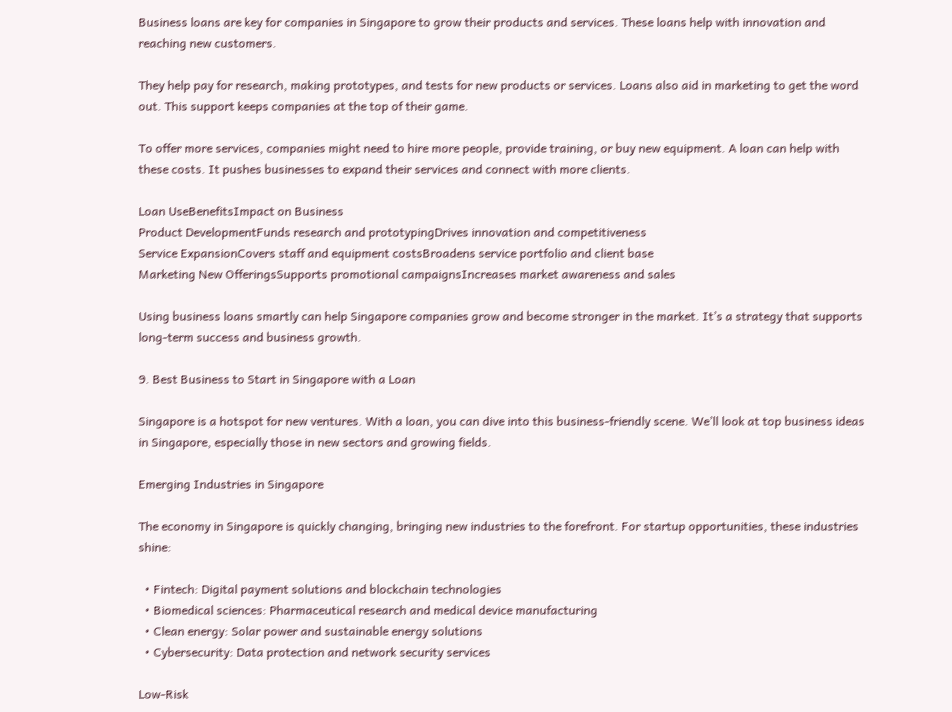Business loans are key for companies in Singapore to grow their products and services. These loans help with innovation and reaching new customers.

They help pay for research, making prototypes, and tests for new products or services. Loans also aid in marketing to get the word out. This support keeps companies at the top of their game.

To offer more services, companies might need to hire more people, provide training, or buy new equipment. A loan can help with these costs. It pushes businesses to expand their services and connect with more clients.

Loan UseBenefitsImpact on Business
Product DevelopmentFunds research and prototypingDrives innovation and competitiveness
Service ExpansionCovers staff and equipment costsBroadens service portfolio and client base
Marketing New OfferingsSupports promotional campaignsIncreases market awareness and sales

Using business loans smartly can help Singapore companies grow and become stronger in the market. It’s a strategy that supports long-term success and business growth.

9. Best Business to Start in Singapore with a Loan

Singapore is a hotspot for new ventures. With a loan, you can dive into this business-friendly scene. We’ll look at top business ideas in Singapore, especially those in new sectors and growing fields.

Emerging Industries in Singapore

The economy in Singapore is quickly changing, bringing new industries to the forefront. For startup opportunities, these industries shine:

  • Fintech: Digital payment solutions and blockchain technologies
  • Biomedical sciences: Pharmaceutical research and medical device manufacturing
  • Clean energy: Solar power and sustainable energy solutions
  • Cybersecurity: Data protection and network security services

Low-Risk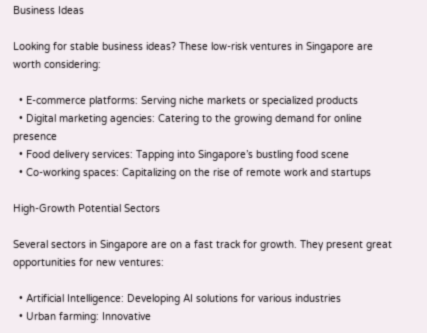Business Ideas

Looking for stable business ideas? These low-risk ventures in Singapore are worth considering:

  • E-commerce platforms: Serving niche markets or specialized products
  • Digital marketing agencies: Catering to the growing demand for online presence
  • Food delivery services: Tapping into Singapore’s bustling food scene
  • Co-working spaces: Capitalizing on the rise of remote work and startups

High-Growth Potential Sectors

Several sectors in Singapore are on a fast track for growth. They present great opportunities for new ventures:

  • Artificial Intelligence: Developing AI solutions for various industries
  • Urban farming: Innovative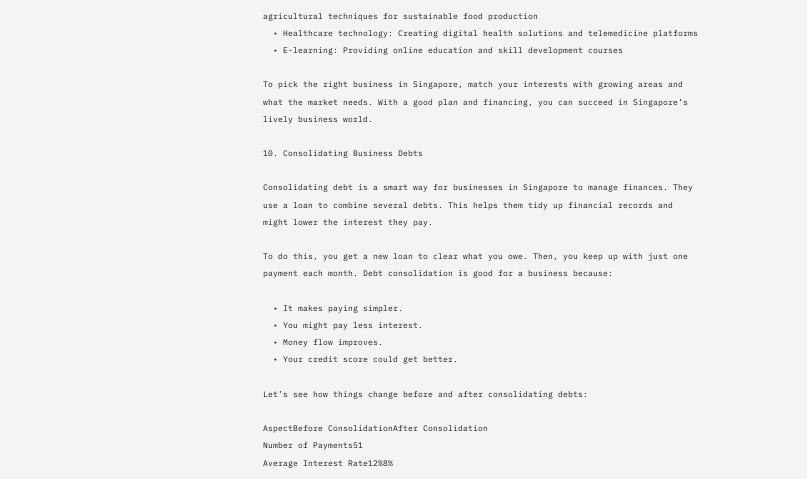agricultural techniques for sustainable food production
  • Healthcare technology: Creating digital health solutions and telemedicine platforms
  • E-learning: Providing online education and skill development courses

To pick the right business in Singapore, match your interests with growing areas and what the market needs. With a good plan and financing, you can succeed in Singapore’s lively business world.

10. Consolidating Business Debts

Consolidating debt is a smart way for businesses in Singapore to manage finances. They use a loan to combine several debts. This helps them tidy up financial records and might lower the interest they pay.

To do this, you get a new loan to clear what you owe. Then, you keep up with just one payment each month. Debt consolidation is good for a business because:

  • It makes paying simpler.
  • You might pay less interest.
  • Money flow improves.
  • Your credit score could get better.

Let’s see how things change before and after consolidating debts:

AspectBefore ConsolidationAfter Consolidation
Number of Payments51
Average Interest Rate12%8%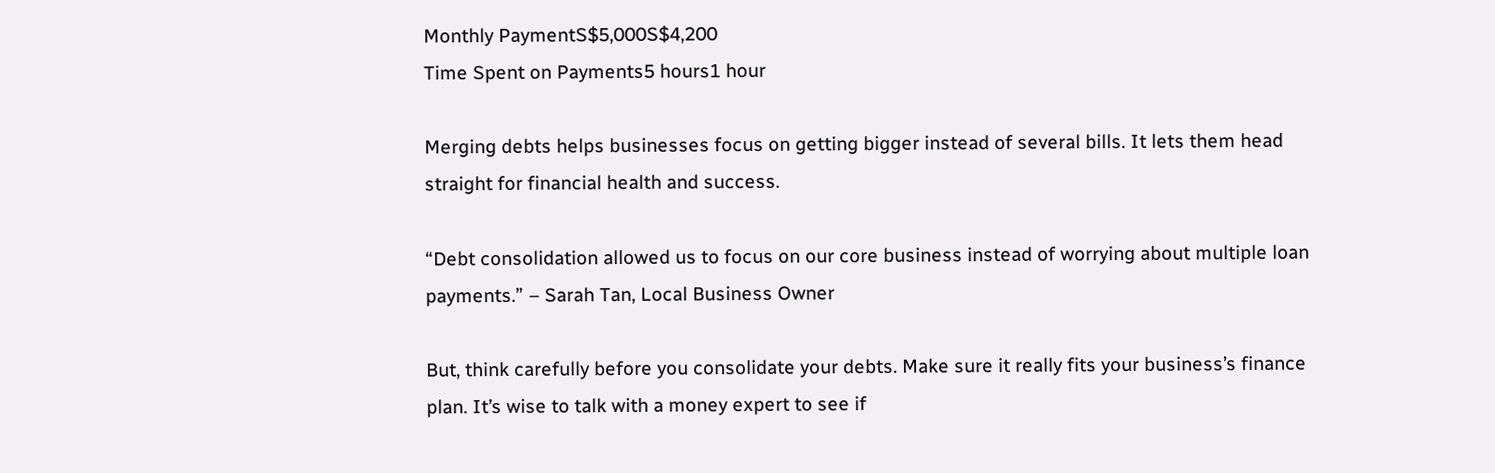Monthly PaymentS$5,000S$4,200
Time Spent on Payments5 hours1 hour

Merging debts helps businesses focus on getting bigger instead of several bills. It lets them head straight for financial health and success.

“Debt consolidation allowed us to focus on our core business instead of worrying about multiple loan payments.” – Sarah Tan, Local Business Owner

But, think carefully before you consolidate your debts. Make sure it really fits your business’s finance plan. It’s wise to talk with a money expert to see if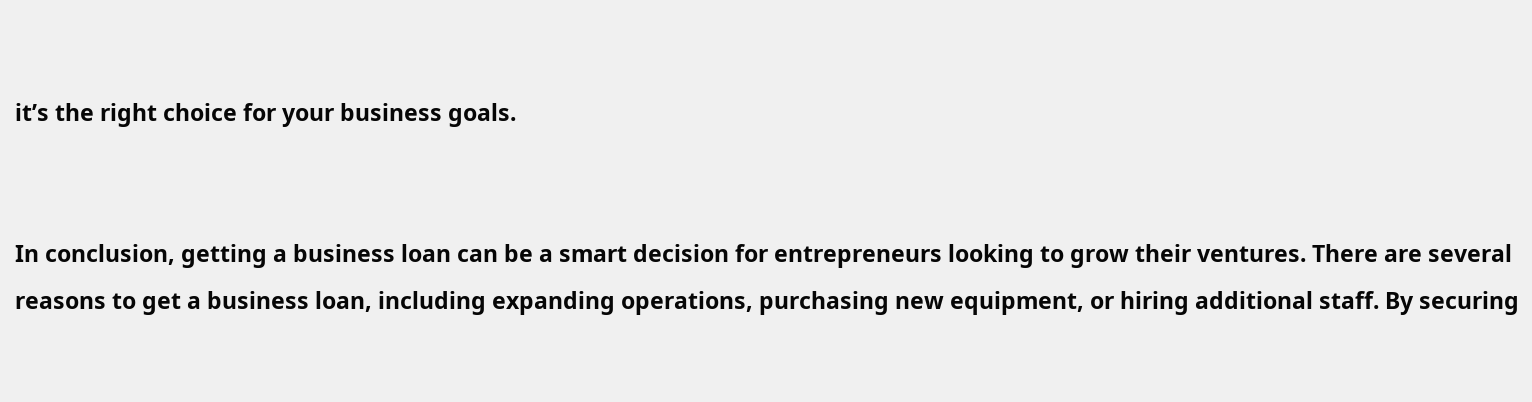it’s the right choice for your business goals.


In conclusion, getting a business loan can be a smart decision for entrepreneurs looking to grow their ventures. There are several reasons to get a business loan, including expanding operations, purchasing new equipment, or hiring additional staff. By securing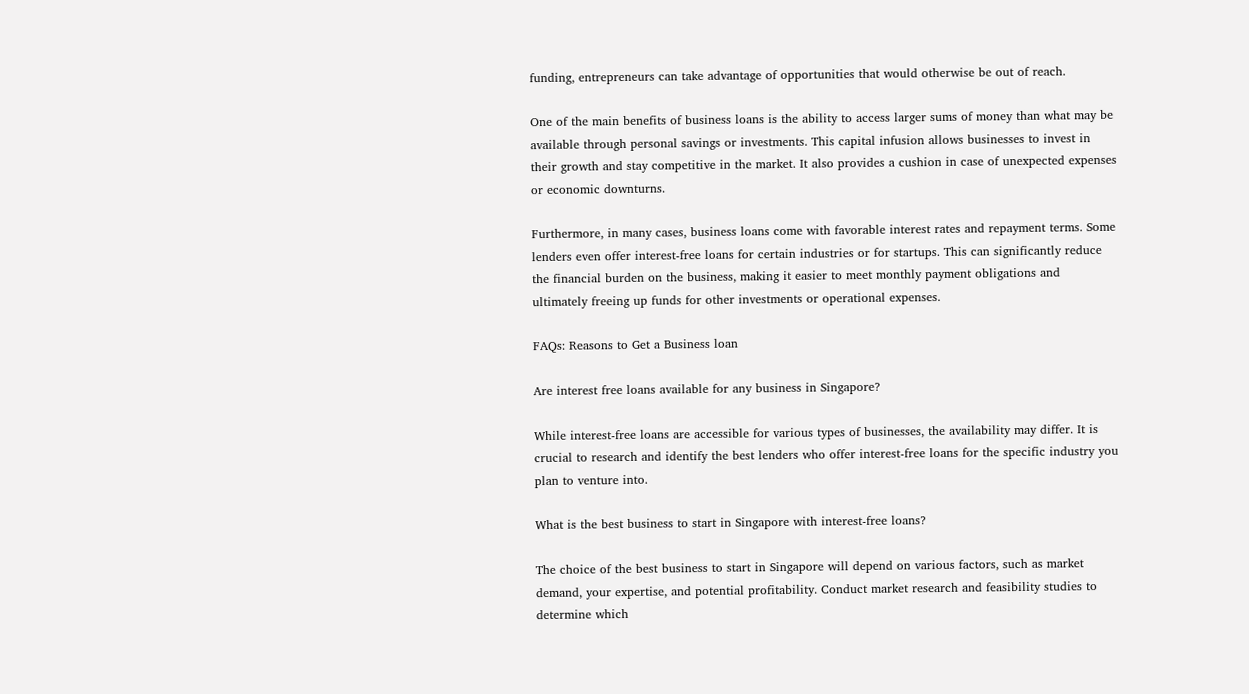funding, entrepreneurs can take advantage of opportunities that would otherwise be out of reach.

One of the main benefits of business loans is the ability to access larger sums of money than what may be available through personal savings or investments. This capital infusion allows businesses to invest in their growth and stay competitive in the market. It also provides a cushion in case of unexpected expenses or economic downturns.

Furthermore, in many cases, business loans come with favorable interest rates and repayment terms. Some lenders even offer interest-free loans for certain industries or for startups. This can significantly reduce the financial burden on the business, making it easier to meet monthly payment obligations and ultimately freeing up funds for other investments or operational expenses.

FAQs: Reasons to Get a Business loan

Are interest free loans available for any business in Singapore?

While interest-free loans are accessible for various types of businesses, the availability may differ. It is crucial to research and identify the best lenders who offer interest-free loans for the specific industry you plan to venture into.

What is the best business to start in Singapore with interest-free loans?

The choice of the best business to start in Singapore will depend on various factors, such as market demand, your expertise, and potential profitability. Conduct market research and feasibility studies to determine which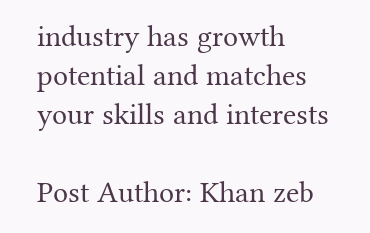industry has growth potential and matches your skills and interests

Post Author: Khan zeb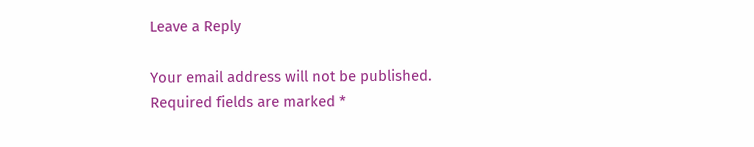Leave a Reply

Your email address will not be published. Required fields are marked *